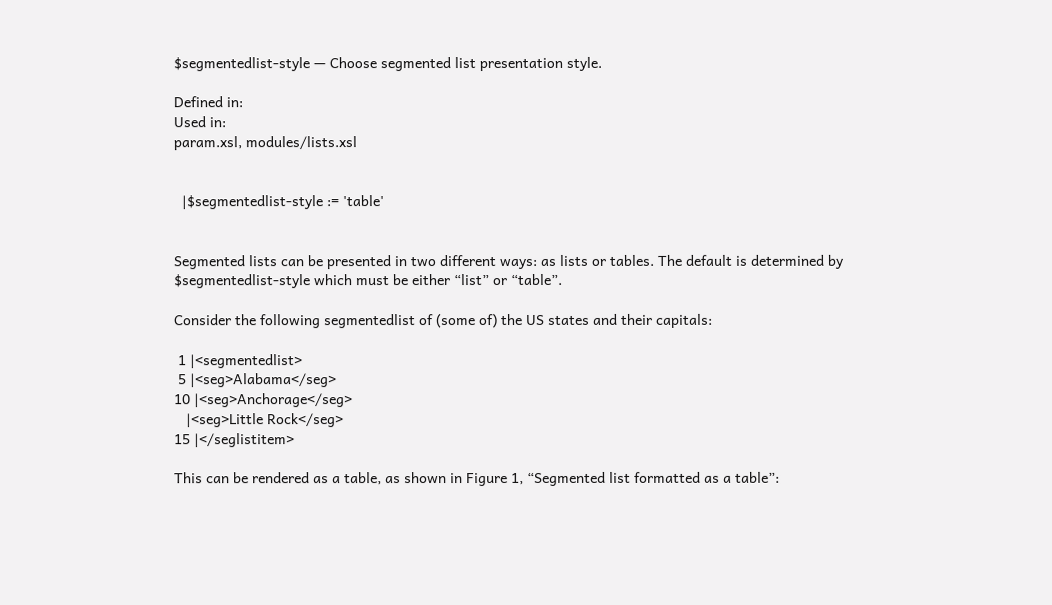$segmentedlist-style — Choose segmented list presentation style.

Defined in:
Used in:
param.xsl, modules/lists.xsl


  |$segmentedlist-style := 'table'


Segmented lists can be presented in two different ways: as lists or tables. The default is determined by $segmentedlist-style which must be either “list” or “table”.

Consider the following segmentedlist of (some of) the US states and their capitals:

 1 |<segmentedlist>
 5 |<seg>Alabama</seg>
10 |<seg>Anchorage</seg>
   |<seg>Little Rock</seg>
15 |</seglistitem>

This can be rendered as a table, as shown in Figure 1, “Segmented list formatted as a table”: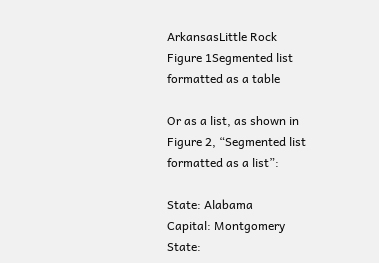ArkansasLittle Rock
Figure 1Segmented list formatted as a table

Or as a list, as shown in Figure 2, “Segmented list formatted as a list”:

State: Alabama
Capital: Montgomery
State: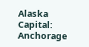Alaska
Capital: Anchorage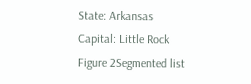State: Arkansas
Capital: Little Rock
Figure 2Segmented list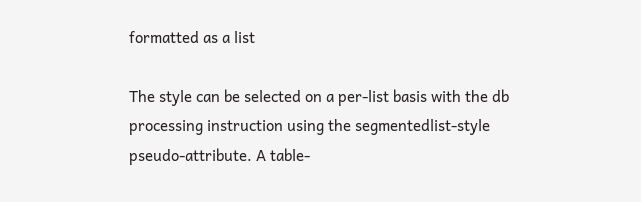formatted as a list

The style can be selected on a per-list basis with the db processing instruction using the segmentedlist-style pseudo-attribute. A table-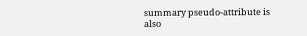summary pseudo-attribute is also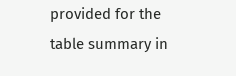provided for the table summary in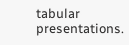tabular presentations.